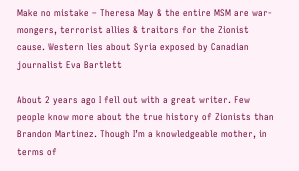Make no mistake – Theresa May & the entire MSM are war-mongers, terrorist allies & traitors for the Zionist cause. Western lies about Syria exposed by Canadian journalist Eva Bartlett

About 2 years ago I fell out with a great writer. Few people know more about the true history of Zionists than Brandon Martinez. Though I’m a knowledgeable mother, in terms of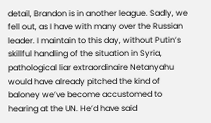detail, Brandon is in another league. Sadly, we fell out, as I have with many over the Russian leader. I maintain to this day, without Putin’s skillful handling of the situation in Syria, pathological liar extraordinaire Netanyahu would have already pitched the kind of baloney we’ve become accustomed to hearing at the UN. He’d have said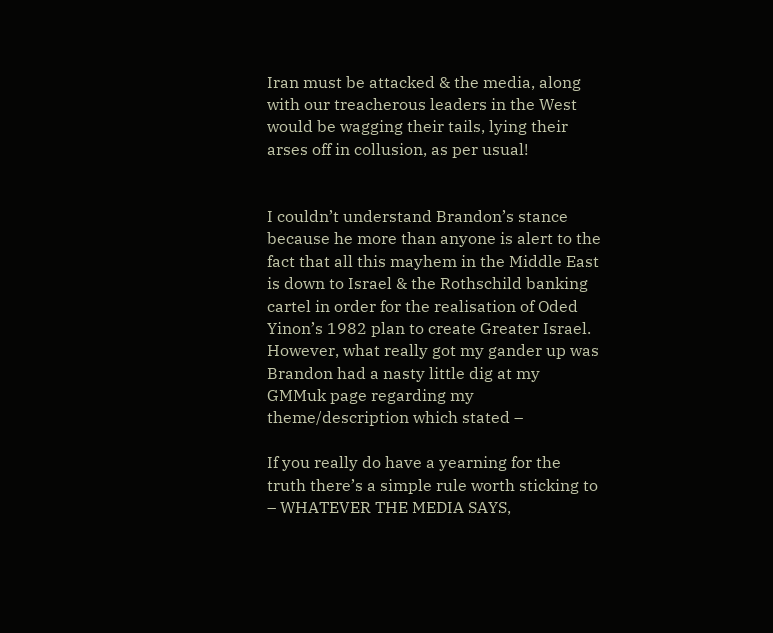Iran must be attacked & the media, along with our treacherous leaders in the West would be wagging their tails, lying their arses off in collusion, as per usual!


I couldn’t understand Brandon’s stance because he more than anyone is alert to the fact that all this mayhem in the Middle East is down to Israel & the Rothschild banking cartel in order for the realisation of Oded Yinon’s 1982 plan to create Greater Israel. However, what really got my gander up was Brandon had a nasty little dig at my GMMuk page regarding my theme/description which stated –

If you really do have a yearning for the truth there’s a simple rule worth sticking to – WHATEVER THE MEDIA SAYS,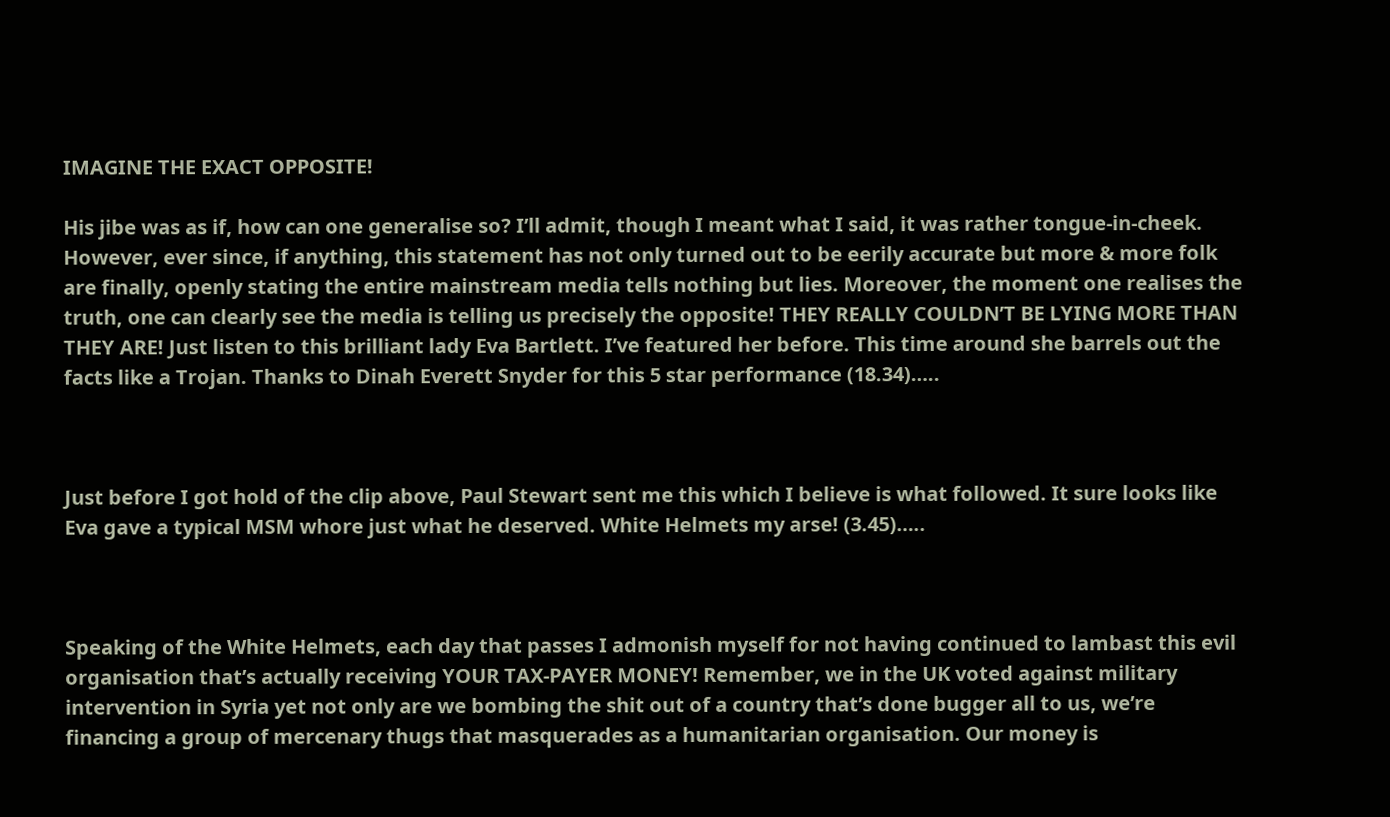IMAGINE THE EXACT OPPOSITE!

His jibe was as if, how can one generalise so? I’ll admit, though I meant what I said, it was rather tongue-in-cheek. However, ever since, if anything, this statement has not only turned out to be eerily accurate but more & more folk are finally, openly stating the entire mainstream media tells nothing but lies. Moreover, the moment one realises the truth, one can clearly see the media is telling us precisely the opposite! THEY REALLY COULDN’T BE LYING MORE THAN THEY ARE! Just listen to this brilliant lady Eva Bartlett. I’ve featured her before. This time around she barrels out the facts like a Trojan. Thanks to Dinah Everett Snyder for this 5 star performance (18.34)…..



Just before I got hold of the clip above, Paul Stewart sent me this which I believe is what followed. It sure looks like Eva gave a typical MSM whore just what he deserved. White Helmets my arse! (3.45)…..



Speaking of the White Helmets, each day that passes I admonish myself for not having continued to lambast this evil organisation that’s actually receiving YOUR TAX-PAYER MONEY! Remember, we in the UK voted against military intervention in Syria yet not only are we bombing the shit out of a country that’s done bugger all to us, we’re financing a group of mercenary thugs that masquerades as a humanitarian organisation. Our money is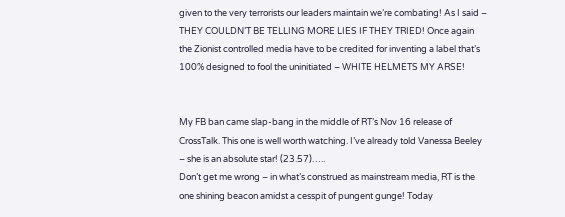given to the very terrorists our leaders maintain we’re combating! As I said – THEY COULDN’T BE TELLING MORE LIES IF THEY TRIED! Once again the Zionist controlled media have to be credited for inventing a label that’s 100% designed to fool the uninitiated – WHITE HELMETS MY ARSE!


My FB ban came slap-bang in the middle of RT’s Nov 16 release of CrossTalk. This one is well worth watching. I’ve already told Vanessa Beeley – she is an absolute star! (23.57)…..
Don’t get me wrong – in what’s construed as mainstream media, RT is the one shining beacon amidst a cesspit of pungent gunge! Today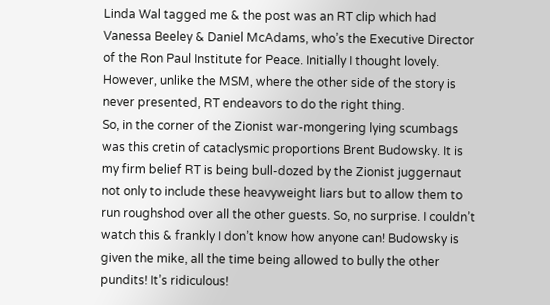Linda Wal tagged me & the post was an RT clip which had Vanessa Beeley & Daniel McAdams, who’s the Executive Director of the Ron Paul Institute for Peace. Initially I thought lovely. However, unlike the MSM, where the other side of the story is never presented, RT endeavors to do the right thing.
So, in the corner of the Zionist war-mongering lying scumbags was this cretin of cataclysmic proportions Brent Budowsky. It is my firm belief RT is being bull-dozed by the Zionist juggernaut not only to include these heavyweight liars but to allow them to run roughshod over all the other guests. So, no surprise. I couldn’t watch this & frankly I don’t know how anyone can! Budowsky is given the mike, all the time being allowed to bully the other pundits! It’s ridiculous!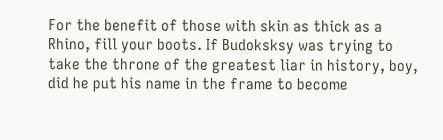For the benefit of those with skin as thick as a Rhino, fill your boots. If Budoksksy was trying to take the throne of the greatest liar in history, boy, did he put his name in the frame to become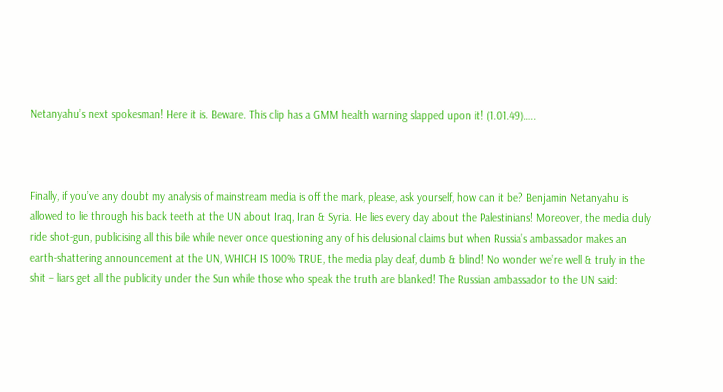Netanyahu’s next spokesman! Here it is. Beware. This clip has a GMM health warning slapped upon it! (1.01.49)…..



Finally, if you’ve any doubt my analysis of mainstream media is off the mark, please, ask yourself, how can it be? Benjamin Netanyahu is allowed to lie through his back teeth at the UN about Iraq, Iran & Syria. He lies every day about the Palestinians! Moreover, the media duly ride shot-gun, publicising all this bile while never once questioning any of his delusional claims but when Russia’s ambassador makes an earth-shattering announcement at the UN, WHICH IS 100% TRUE, the media play deaf, dumb & blind! No wonder we’re well & truly in the shit – liars get all the publicity under the Sun while those who speak the truth are blanked! The Russian ambassador to the UN said: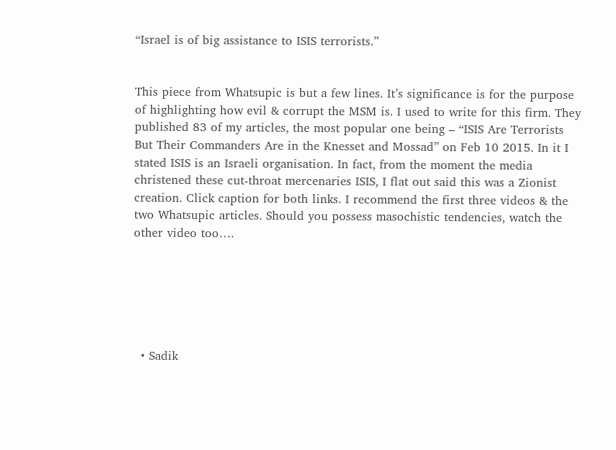“Israel is of big assistance to ISIS terrorists.”


This piece from Whatsupic is but a few lines. It’s significance is for the purpose of highlighting how evil & corrupt the MSM is. I used to write for this firm. They published 83 of my articles, the most popular one being – “ISIS Are Terrorists But Their Commanders Are in the Knesset and Mossad” on Feb 10 2015. In it I stated ISIS is an Israeli organisation. In fact, from the moment the media christened these cut-throat mercenaries ISIS, I flat out said this was a Zionist creation. Click caption for both links. I recommend the first three videos & the two Whatsupic articles. Should you possess masochistic tendencies, watch the other video too….






  • Sadik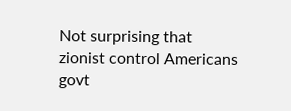Not surprising that zionist control Americans govt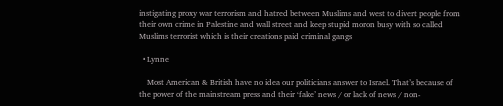instigating proxy war terrorism and hatred between Muslims and west to divert people from their own crime in Palestine and wall street and keep stupid moron busy with so called Muslims terrorist which is their creations paid criminal gangs

  • Lynne

    Most American & British have no idea our politicians answer to Israel. That’s because of the power of the mainstream press and their ‘fake’ news / or lack of news / non-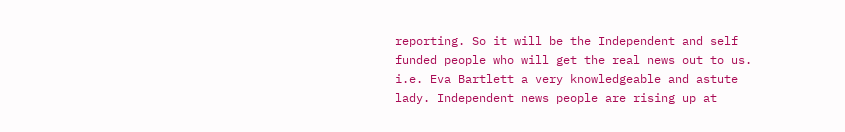reporting. So it will be the Independent and self funded people who will get the real news out to us. i.e. Eva Bartlett a very knowledgeable and astute lady. Independent news people are rising up at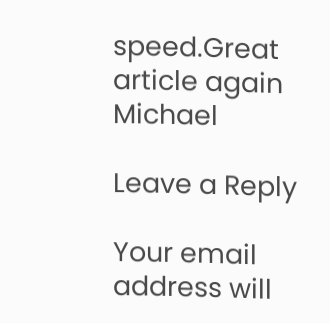speed.Great article again Michael

Leave a Reply

Your email address will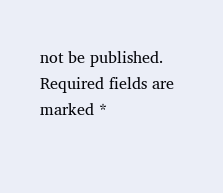not be published. Required fields are marked *